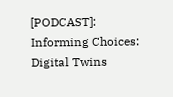[PODCAST]: Informing Choices: Digital Twins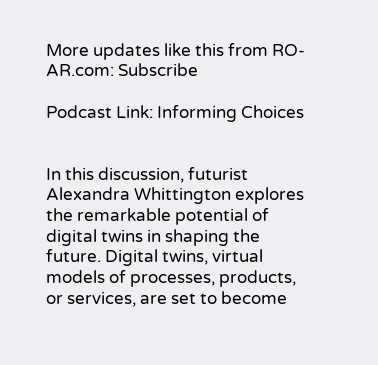More updates like this from RO-AR.com: Subscribe

Podcast Link: Informing Choices


In this discussion, futurist Alexandra Whittington explores the remarkable potential of digital twins in shaping the future. Digital twins, virtual models of processes, products, or services, are set to become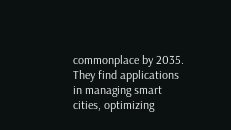commonplace by 2035. They find applications in managing smart cities, optimizing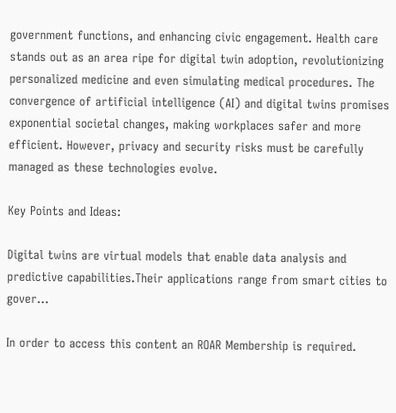government functions, and enhancing civic engagement. Health care stands out as an area ripe for digital twin adoption, revolutionizing personalized medicine and even simulating medical procedures. The convergence of artificial intelligence (AI) and digital twins promises exponential societal changes, making workplaces safer and more efficient. However, privacy and security risks must be carefully managed as these technologies evolve.

Key Points and Ideas:

Digital twins are virtual models that enable data analysis and predictive capabilities.Their applications range from smart cities to gover...

In order to access this content an ROAR Membership is required.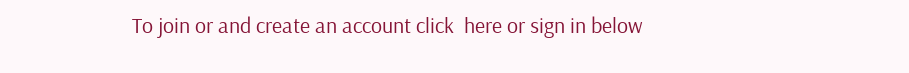To join or and create an account click  here or sign in below